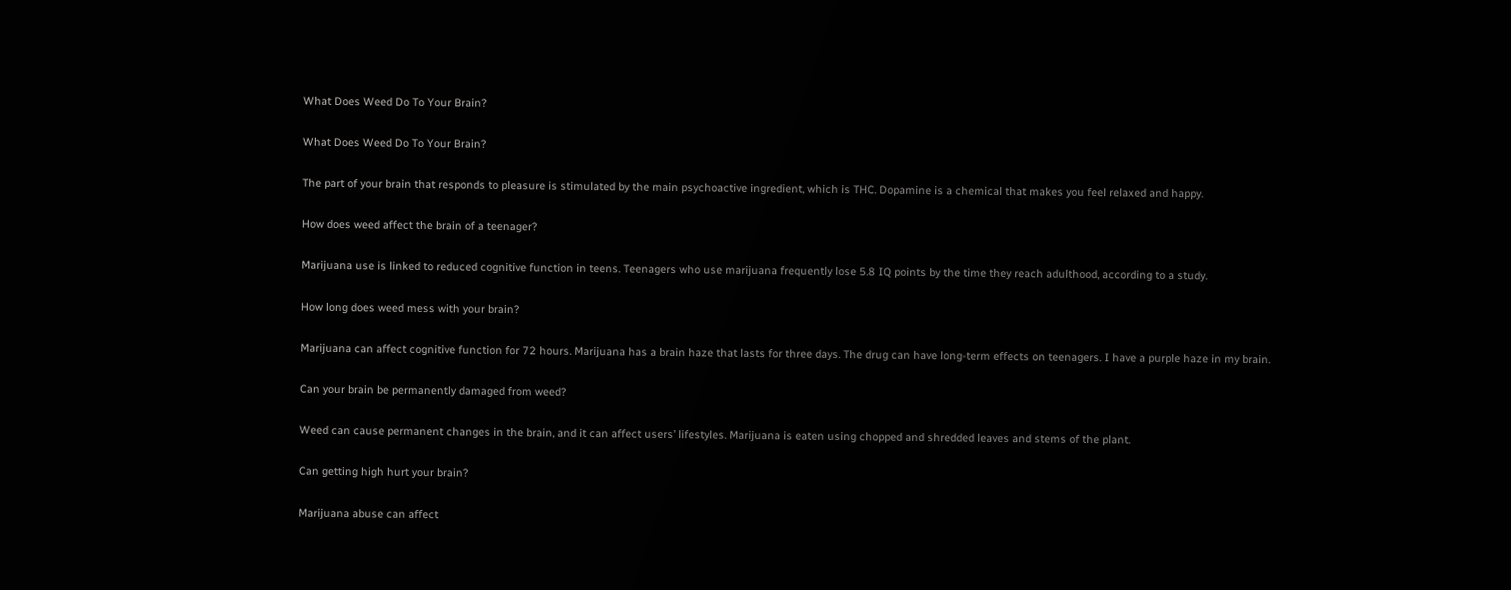What Does Weed Do To Your Brain?

What Does Weed Do To Your Brain?

The part of your brain that responds to pleasure is stimulated by the main psychoactive ingredient, which is THC. Dopamine is a chemical that makes you feel relaxed and happy.

How does weed affect the brain of a teenager?

Marijuana use is linked to reduced cognitive function in teens. Teenagers who use marijuana frequently lose 5.8 IQ points by the time they reach adulthood, according to a study.

How long does weed mess with your brain?

Marijuana can affect cognitive function for 72 hours. Marijuana has a brain haze that lasts for three days. The drug can have long-term effects on teenagers. I have a purple haze in my brain.

Can your brain be permanently damaged from weed?

Weed can cause permanent changes in the brain, and it can affect users’ lifestyles. Marijuana is eaten using chopped and shredded leaves and stems of the plant.

Can getting high hurt your brain?

Marijuana abuse can affect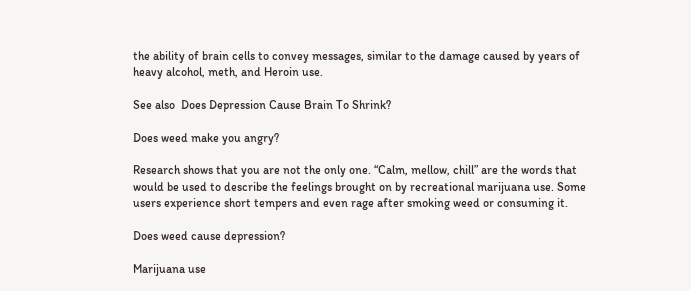the ability of brain cells to convey messages, similar to the damage caused by years of heavy alcohol, meth, and Heroin use.

See also  Does Depression Cause Brain To Shrink?

Does weed make you angry?

Research shows that you are not the only one. “Calm, mellow, chill” are the words that would be used to describe the feelings brought on by recreational marijuana use. Some users experience short tempers and even rage after smoking weed or consuming it.

Does weed cause depression?

Marijuana use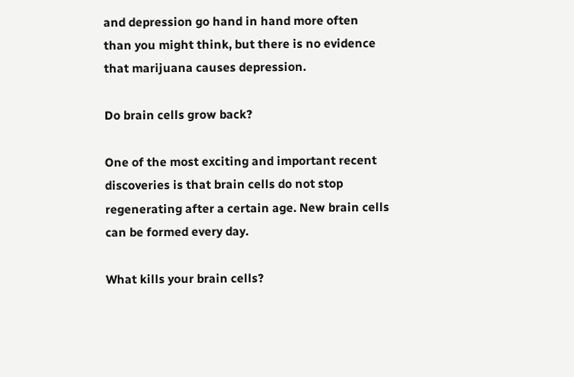and depression go hand in hand more often than you might think, but there is no evidence that marijuana causes depression.

Do brain cells grow back?

One of the most exciting and important recent discoveries is that brain cells do not stop regenerating after a certain age. New brain cells can be formed every day.

What kills your brain cells?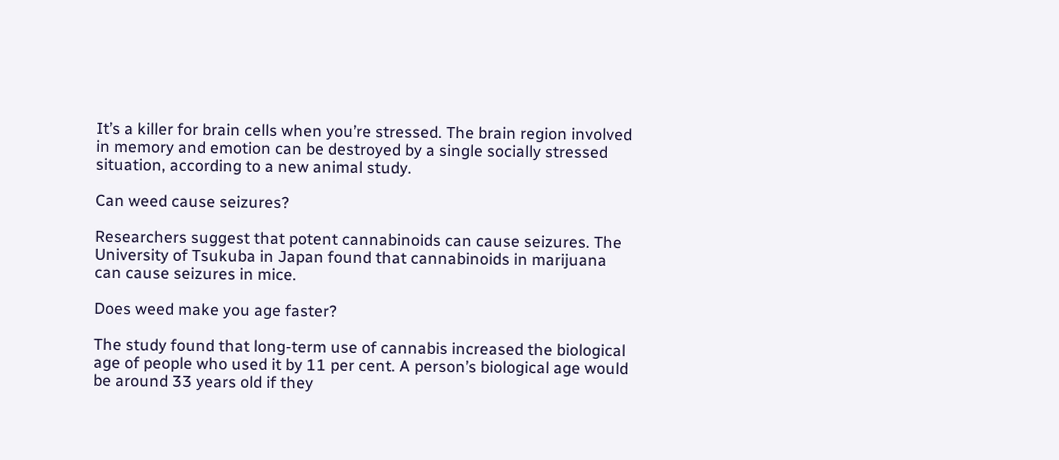It’s a killer for brain cells when you’re stressed. The brain region involved in memory and emotion can be destroyed by a single socially stressed situation, according to a new animal study.

Can weed cause seizures?

Researchers suggest that potent cannabinoids can cause seizures. The University of Tsukuba in Japan found that cannabinoids in marijuana can cause seizures in mice.

Does weed make you age faster?

The study found that long-term use of cannabis increased the biological age of people who used it by 11 per cent. A person’s biological age would be around 33 years old if they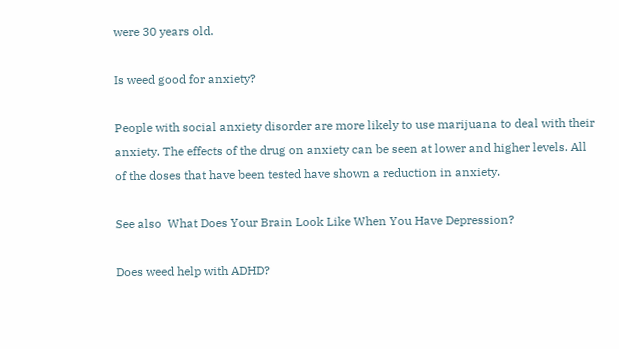were 30 years old.

Is weed good for anxiety?

People with social anxiety disorder are more likely to use marijuana to deal with their anxiety. The effects of the drug on anxiety can be seen at lower and higher levels. All of the doses that have been tested have shown a reduction in anxiety.

See also  What Does Your Brain Look Like When You Have Depression?

Does weed help with ADHD?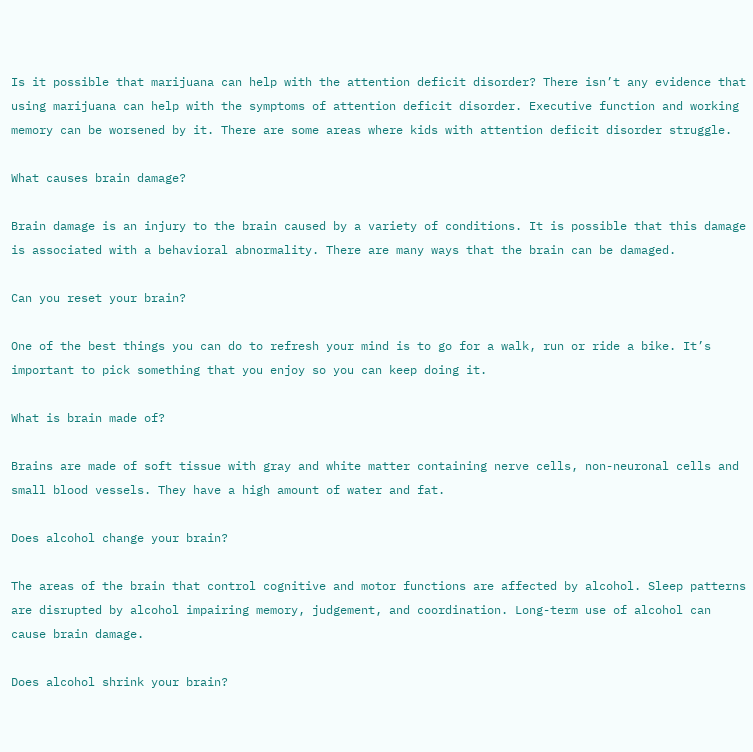Is it possible that marijuana can help with the attention deficit disorder? There isn’t any evidence that using marijuana can help with the symptoms of attention deficit disorder. Executive function and working memory can be worsened by it. There are some areas where kids with attention deficit disorder struggle.

What causes brain damage?

Brain damage is an injury to the brain caused by a variety of conditions. It is possible that this damage is associated with a behavioral abnormality. There are many ways that the brain can be damaged.

Can you reset your brain?

One of the best things you can do to refresh your mind is to go for a walk, run or ride a bike. It’s important to pick something that you enjoy so you can keep doing it.

What is brain made of?

Brains are made of soft tissue with gray and white matter containing nerve cells, non-neuronal cells and small blood vessels. They have a high amount of water and fat.

Does alcohol change your brain?

The areas of the brain that control cognitive and motor functions are affected by alcohol. Sleep patterns are disrupted by alcohol impairing memory, judgement, and coordination. Long-term use of alcohol can cause brain damage.

Does alcohol shrink your brain?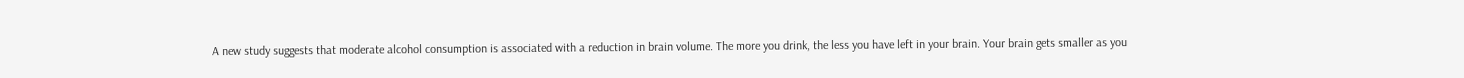A new study suggests that moderate alcohol consumption is associated with a reduction in brain volume. The more you drink, the less you have left in your brain. Your brain gets smaller as you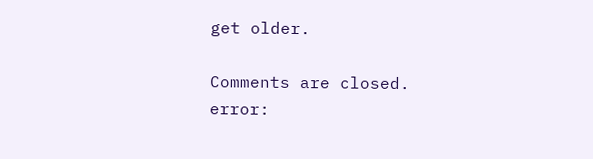get older.

Comments are closed.
error: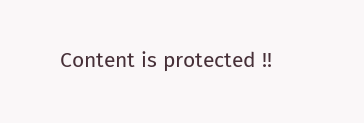Content is protected !!